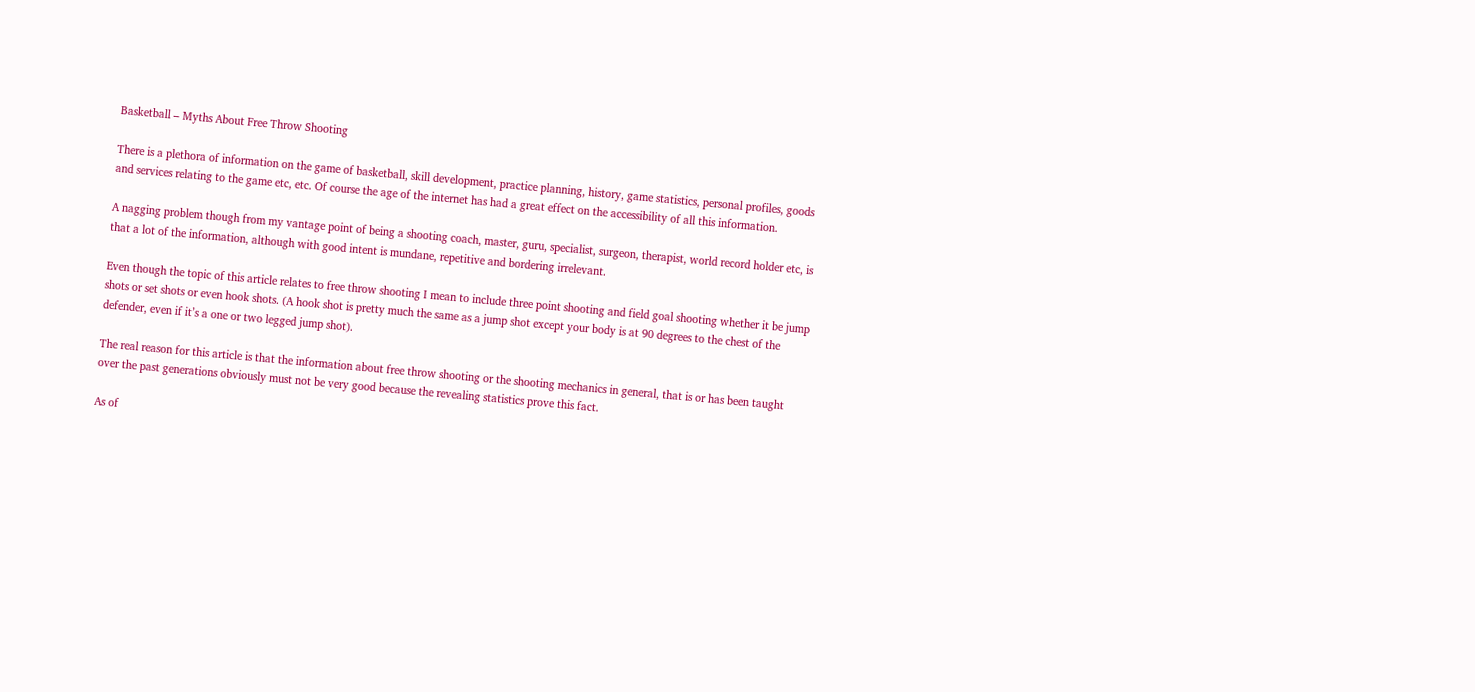Basketball – Myths About Free Throw Shooting

There is a plethora of information on the game of basketball, skill development, practice planning, history, game statistics, personal profiles, goods and services relating to the game etc, etc. Of course the age of the internet has had a great effect on the accessibility of all this information.

A nagging problem though from my vantage point of being a shooting coach, master, guru, specialist, surgeon, therapist, world record holder etc, is that a lot of the information, although with good intent is mundane, repetitive and bordering irrelevant.

Even though the topic of this article relates to free throw shooting I mean to include three point shooting and field goal shooting whether it be jump shots or set shots or even hook shots. (A hook shot is pretty much the same as a jump shot except your body is at 90 degrees to the chest of the defender, even if it’s a one or two legged jump shot).

The real reason for this article is that the information about free throw shooting or the shooting mechanics in general, that is or has been taught over the past generations obviously must not be very good because the revealing statistics prove this fact.

As of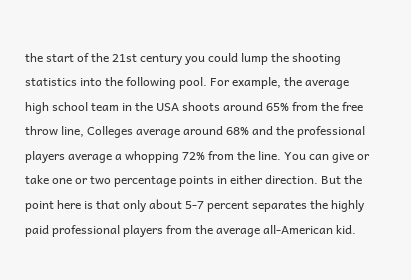the start of the 21st century you could lump the shooting statistics into the following pool. For example, the average high school team in the USA shoots around 65% from the free throw line, Colleges average around 68% and the professional players average a whopping 72% from the line. You can give or take one or two percentage points in either direction. But the point here is that only about 5-7 percent separates the highly paid professional players from the average all-American kid.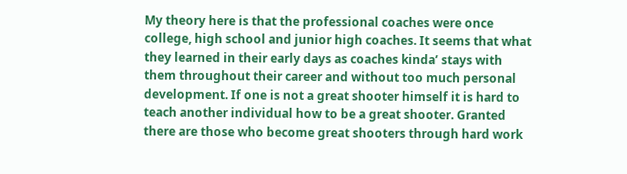My theory here is that the professional coaches were once college, high school and junior high coaches. It seems that what they learned in their early days as coaches kinda’ stays with them throughout their career and without too much personal development. If one is not a great shooter himself it is hard to teach another individual how to be a great shooter. Granted there are those who become great shooters through hard work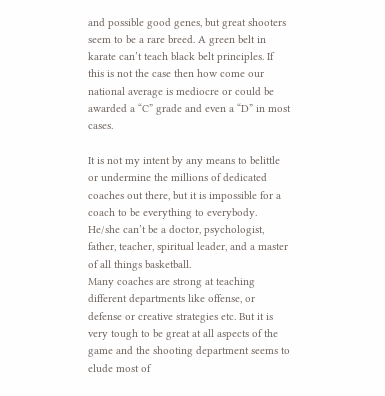and possible good genes, but great shooters seem to be a rare breed. A green belt in karate can’t teach black belt principles. If this is not the case then how come our national average is mediocre or could be awarded a “C” grade and even a “D” in most cases.

It is not my intent by any means to belittle or undermine the millions of dedicated coaches out there, but it is impossible for a coach to be everything to everybody. He/she can’t be a doctor, psychologist, father, teacher, spiritual leader, and a master of all things basketball.
Many coaches are strong at teaching different departments like offense, or defense or creative strategies etc. But it is very tough to be great at all aspects of the game and the shooting department seems to elude most of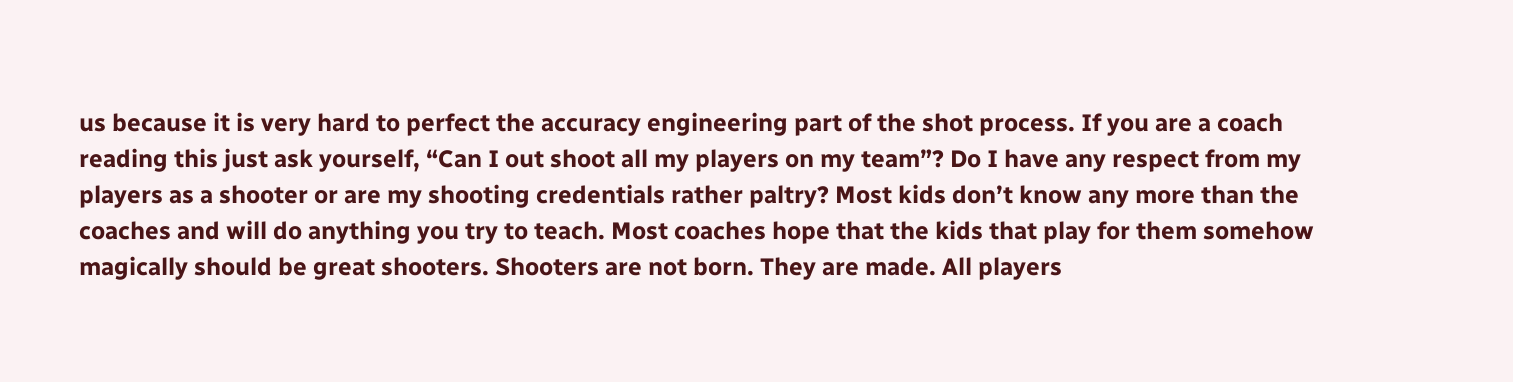us because it is very hard to perfect the accuracy engineering part of the shot process. If you are a coach reading this just ask yourself, “Can I out shoot all my players on my team”? Do I have any respect from my players as a shooter or are my shooting credentials rather paltry? Most kids don’t know any more than the coaches and will do anything you try to teach. Most coaches hope that the kids that play for them somehow magically should be great shooters. Shooters are not born. They are made. All players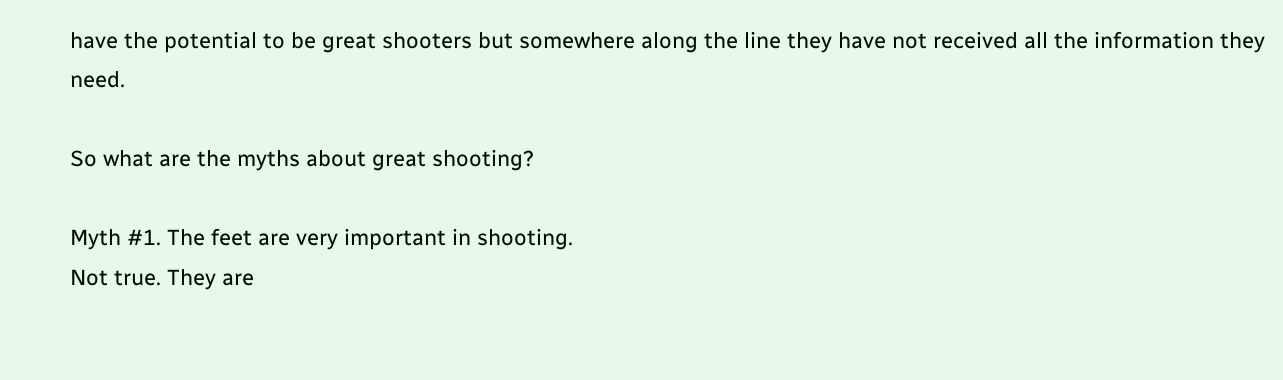have the potential to be great shooters but somewhere along the line they have not received all the information they need.

So what are the myths about great shooting?

Myth #1. The feet are very important in shooting.
Not true. They are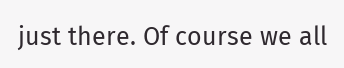just there. Of course we all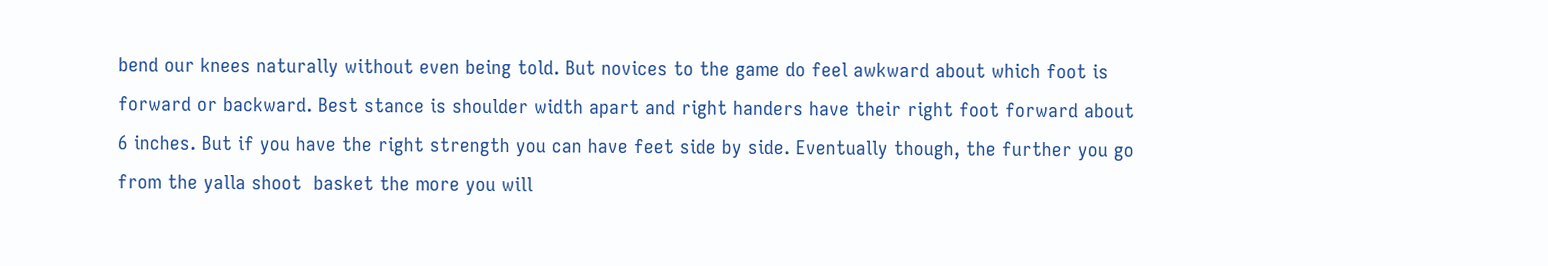bend our knees naturally without even being told. But novices to the game do feel awkward about which foot is forward or backward. Best stance is shoulder width apart and right handers have their right foot forward about 6 inches. But if you have the right strength you can have feet side by side. Eventually though, the further you go from the yalla shoot  basket the more you will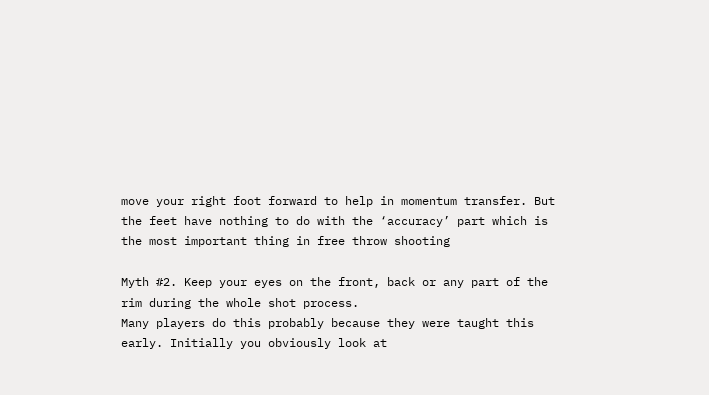move your right foot forward to help in momentum transfer. But the feet have nothing to do with the ‘accuracy’ part which is the most important thing in free throw shooting

Myth #2. Keep your eyes on the front, back or any part of the rim during the whole shot process.
Many players do this probably because they were taught this early. Initially you obviously look at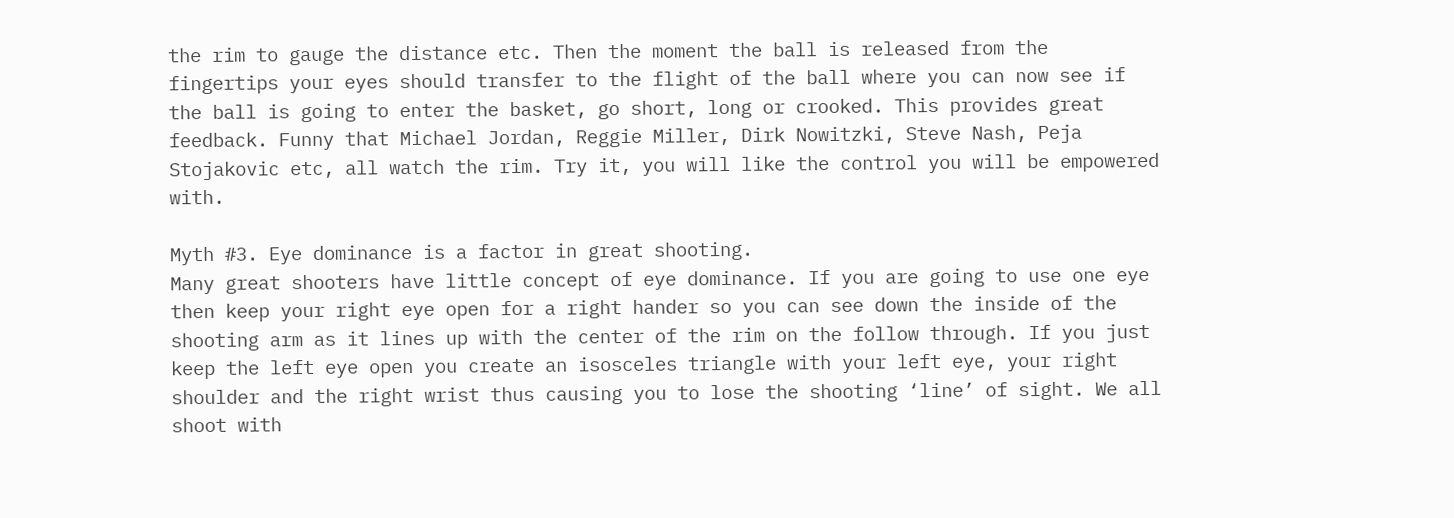the rim to gauge the distance etc. Then the moment the ball is released from the fingertips your eyes should transfer to the flight of the ball where you can now see if the ball is going to enter the basket, go short, long or crooked. This provides great feedback. Funny that Michael Jordan, Reggie Miller, Dirk Nowitzki, Steve Nash, Peja Stojakovic etc, all watch the rim. Try it, you will like the control you will be empowered with.

Myth #3. Eye dominance is a factor in great shooting.
Many great shooters have little concept of eye dominance. If you are going to use one eye then keep your right eye open for a right hander so you can see down the inside of the shooting arm as it lines up with the center of the rim on the follow through. If you just keep the left eye open you create an isosceles triangle with your left eye, your right shoulder and the right wrist thus causing you to lose the shooting ‘line’ of sight. We all shoot with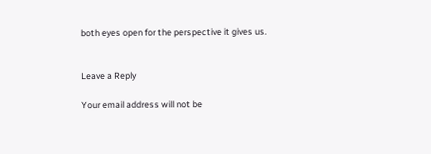both eyes open for the perspective it gives us.


Leave a Reply

Your email address will not be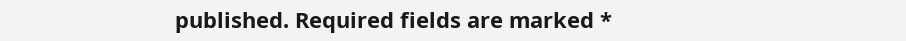published. Required fields are marked *